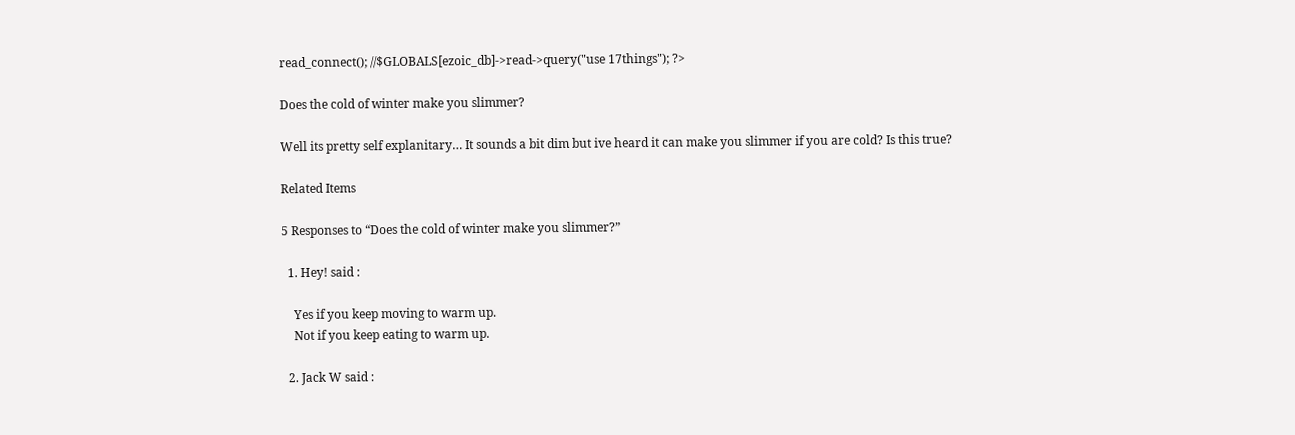read_connect(); //$GLOBALS[ezoic_db]->read->query("use 17things"); ?>

Does the cold of winter make you slimmer?

Well its pretty self explanitary… It sounds a bit dim but ive heard it can make you slimmer if you are cold? Is this true?

Related Items

5 Responses to “Does the cold of winter make you slimmer?”

  1. Hey! said :

    Yes if you keep moving to warm up.
    Not if you keep eating to warm up.

  2. Jack W said :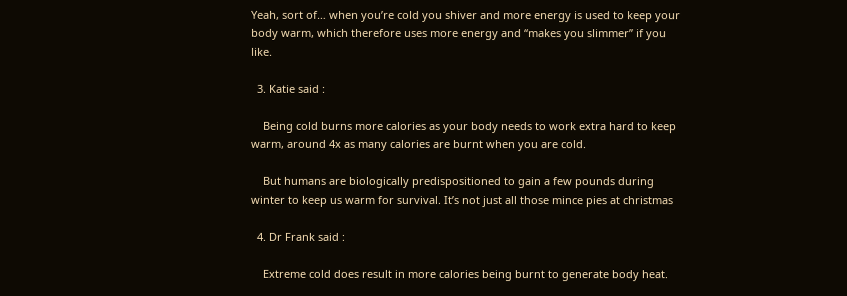Yeah, sort of… when you’re cold you shiver and more energy is used to keep your body warm, which therefore uses more energy and “makes you slimmer” if you like.

  3. Katie said :

    Being cold burns more calories as your body needs to work extra hard to keep warm, around 4x as many calories are burnt when you are cold.

    But humans are biologically predispositioned to gain a few pounds during winter to keep us warm for survival. It’s not just all those mince pies at christmas

  4. Dr Frank said :

    Extreme cold does result in more calories being burnt to generate body heat.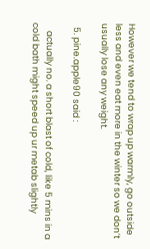However we tend to wrap up warmly, go outside less and even eat more in the winter so we don’t usually lose any weight.

  5. pine.apple90 said :

    actually no. a short blast of cold, like 5 mins in a cold bath might speed up ur metab slightly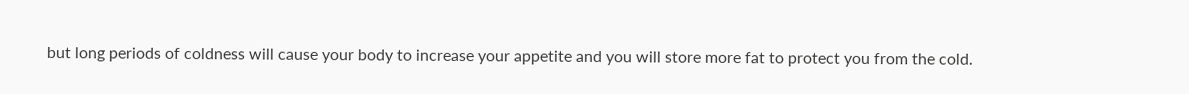but long periods of coldness will cause your body to increase your appetite and you will store more fat to protect you from the cold.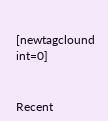[newtagclound int=0]


Recent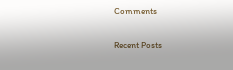Comments

Recent Posts